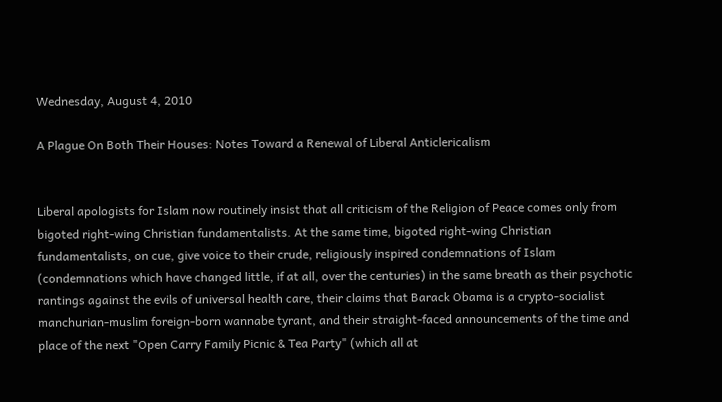Wednesday, August 4, 2010

A Plague On Both Their Houses: Notes Toward a Renewal of Liberal Anticlericalism


Liberal apologists for Islam now routinely insist that all criticism of the Religion of Peace comes only from bigoted right-wing Christian fundamentalists. At the same time, bigoted right-wing Christian fundamentalists, on cue, give voice to their crude, religiously inspired condemnations of Islam (condemnations which have changed little, if at all, over the centuries) in the same breath as their psychotic rantings against the evils of universal health care, their claims that Barack Obama is a crypto-socialist manchurian-muslim foreign-born wannabe tyrant, and their straight-faced announcements of the time and place of the next "Open Carry Family Picnic & Tea Party" (which all at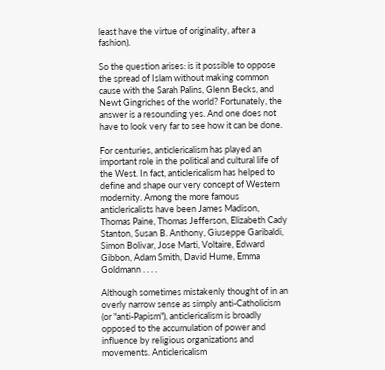least have the virtue of originality, after a fashion).

So the question arises: is it possible to oppose the spread of Islam without making common cause with the Sarah Palins, Glenn Becks, and Newt Gingriches of the world? Fortunately, the answer is a resounding yes. And one does not have to look very far to see how it can be done.

For centuries, anticlericalism has played an important role in the political and cultural life of the West. In fact, anticlericalism has helped to define and shape our very concept of Western modernity. Among the more famous anticlericalists have been James Madison, Thomas Paine, Thomas Jefferson, Elizabeth Cady Stanton, Susan B. Anthony, Giuseppe Garibaldi, Simon Bolivar, Jose Marti, Voltaire, Edward Gibbon, Adam Smith, David Hume, Emma Goldmann . . . .

Although sometimes mistakenly thought of in an overly narrow sense as simply anti-Catholicism (or "anti-Papism"), anticlericalism is broadly opposed to the accumulation of power and influence by religious organizations and movements. Anticlericalism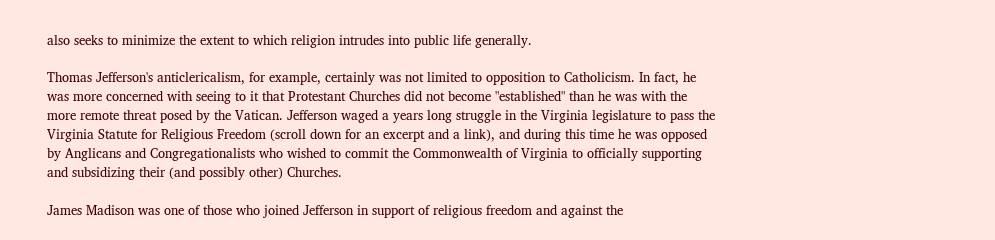also seeks to minimize the extent to which religion intrudes into public life generally.

Thomas Jefferson's anticlericalism, for example, certainly was not limited to opposition to Catholicism. In fact, he was more concerned with seeing to it that Protestant Churches did not become "established" than he was with the more remote threat posed by the Vatican. Jefferson waged a years long struggle in the Virginia legislature to pass the Virginia Statute for Religious Freedom (scroll down for an excerpt and a link), and during this time he was opposed by Anglicans and Congregationalists who wished to commit the Commonwealth of Virginia to officially supporting and subsidizing their (and possibly other) Churches.

James Madison was one of those who joined Jefferson in support of religious freedom and against the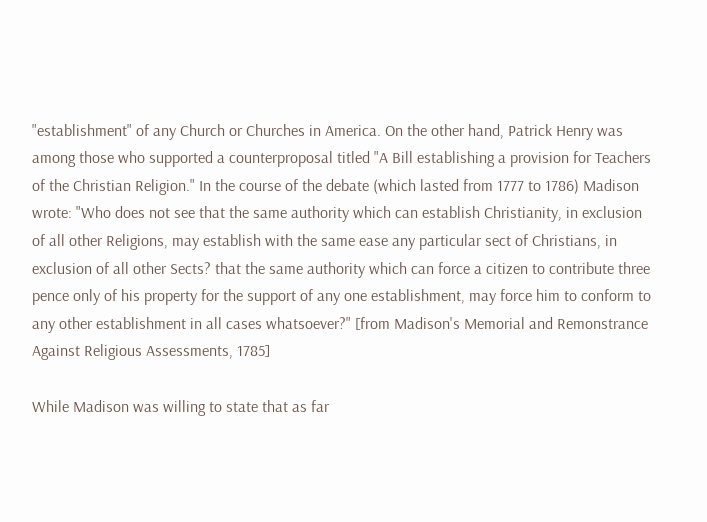"establishment" of any Church or Churches in America. On the other hand, Patrick Henry was among those who supported a counterproposal titled "A Bill establishing a provision for Teachers of the Christian Religion." In the course of the debate (which lasted from 1777 to 1786) Madison wrote: "Who does not see that the same authority which can establish Christianity, in exclusion of all other Religions, may establish with the same ease any particular sect of Christians, in exclusion of all other Sects? that the same authority which can force a citizen to contribute three pence only of his property for the support of any one establishment, may force him to conform to any other establishment in all cases whatsoever?" [from Madison's Memorial and Remonstrance Against Religious Assessments, 1785]

While Madison was willing to state that as far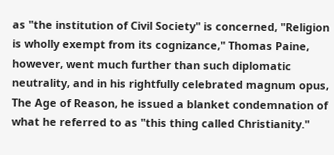as "the institution of Civil Society" is concerned, "Religion is wholly exempt from its cognizance," Thomas Paine, however, went much further than such diplomatic neutrality, and in his rightfully celebrated magnum opus, The Age of Reason, he issued a blanket condemnation of what he referred to as "this thing called Christianity."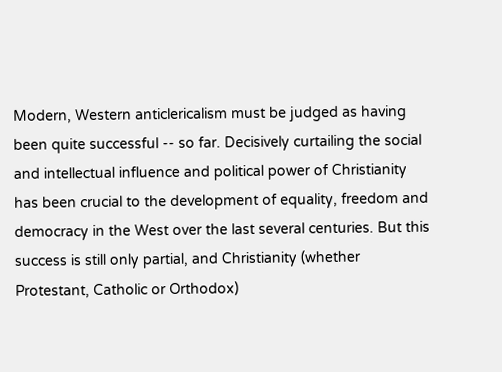Modern, Western anticlericalism must be judged as having been quite successful -- so far. Decisively curtailing the social and intellectual influence and political power of Christianity has been crucial to the development of equality, freedom and democracy in the West over the last several centuries. But this success is still only partial, and Christianity (whether Protestant, Catholic or Orthodox)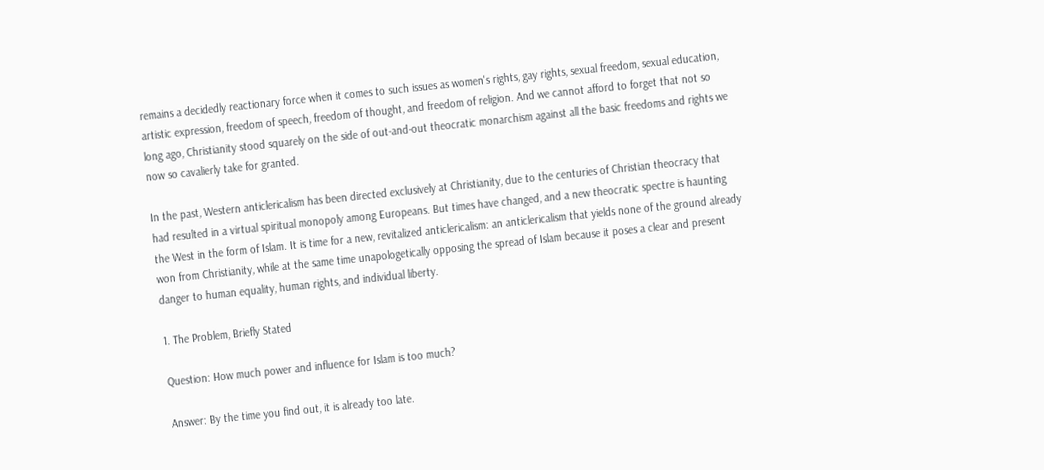remains a decidedly reactionary force when it comes to such issues as women's rights, gay rights, sexual freedom, sexual education, artistic expression, freedom of speech, freedom of thought, and freedom of religion. And we cannot afford to forget that not so long ago, Christianity stood squarely on the side of out-and-out theocratic monarchism against all the basic freedoms and rights we now so cavalierly take for granted.

In the past, Western anticlericalism has been directed exclusively at Christianity, due to the centuries of Christian theocracy that had resulted in a virtual spiritual monopoly among Europeans. But times have changed, and a new theocratic spectre is haunting the West in the form of Islam. It is time for a new, revitalized anticlericalism: an anticlericalism that yields none of the ground already won from Christianity, while at the same time unapologetically opposing the spread of Islam because it poses a clear and present danger to human equality, human rights, and individual liberty.

1. The Problem, Briefly Stated

Question: How much power and influence for Islam is too much?

Answer: By the time you find out, it is already too late.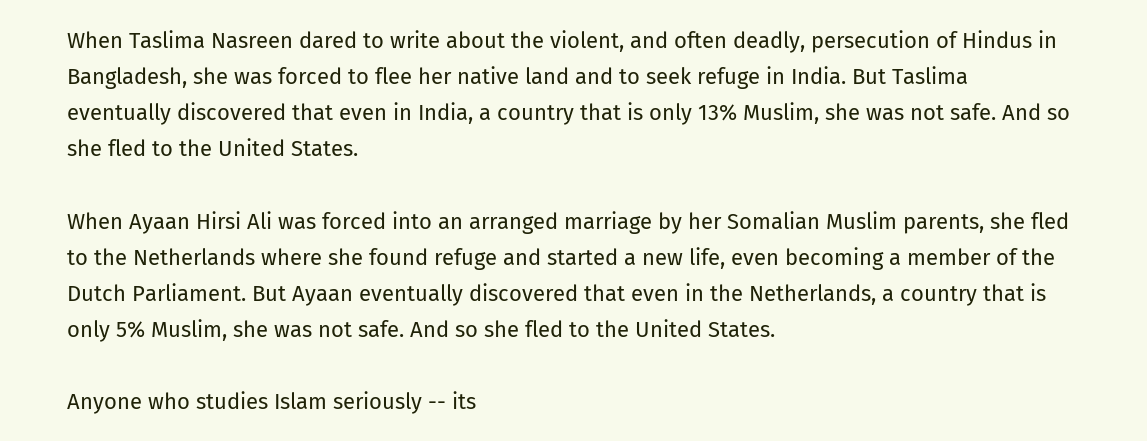When Taslima Nasreen dared to write about the violent, and often deadly, persecution of Hindus in Bangladesh, she was forced to flee her native land and to seek refuge in India. But Taslima eventually discovered that even in India, a country that is only 13% Muslim, she was not safe. And so she fled to the United States.

When Ayaan Hirsi Ali was forced into an arranged marriage by her Somalian Muslim parents, she fled to the Netherlands where she found refuge and started a new life, even becoming a member of the Dutch Parliament. But Ayaan eventually discovered that even in the Netherlands, a country that is only 5% Muslim, she was not safe. And so she fled to the United States.

Anyone who studies Islam seriously -- its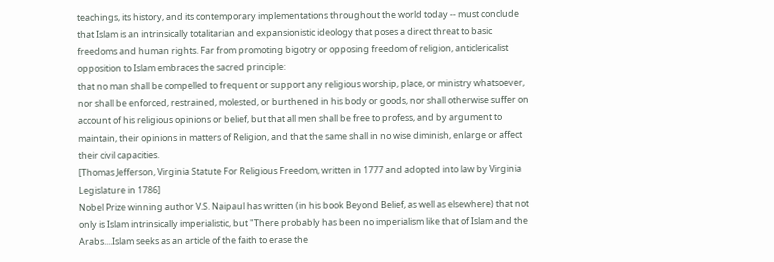teachings, its history, and its contemporary implementations throughout the world today -- must conclude that Islam is an intrinsically totalitarian and expansionistic ideology that poses a direct threat to basic freedoms and human rights. Far from promoting bigotry or opposing freedom of religion, anticlericalist opposition to Islam embraces the sacred principle:
that no man shall be compelled to frequent or support any religious worship, place, or ministry whatsoever, nor shall be enforced, restrained, molested, or burthened in his body or goods, nor shall otherwise suffer on account of his religious opinions or belief, but that all men shall be free to profess, and by argument to maintain, their opinions in matters of Religion, and that the same shall in no wise diminish, enlarge or affect their civil capacities.
[Thomas Jefferson, Virginia Statute For Religious Freedom, written in 1777 and adopted into law by Virginia Legislature in 1786]
Nobel Prize winning author V.S. Naipaul has written (in his book Beyond Belief, as well as elsewhere) that not only is Islam intrinsically imperialistic, but "There probably has been no imperialism like that of Islam and the Arabs....Islam seeks as an article of the faith to erase the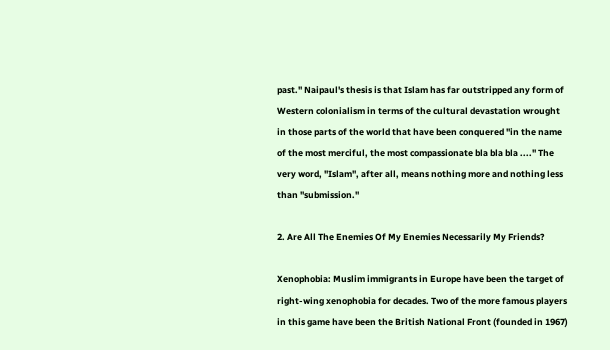past." Naipaul's thesis is that Islam has far outstripped any form of Western colonialism in terms of the cultural devastation wrought in those parts of the world that have been conquered "in the name of the most merciful, the most compassionate bla bla bla ...." The very word, "Islam", after all, means nothing more and nothing less than "submission."

2. Are All The Enemies Of My Enemies Necessarily My Friends?

Xenophobia: Muslim immigrants in Europe have been the target of right-wing xenophobia for decades. Two of the more famous players in this game have been the British National Front (founded in 1967)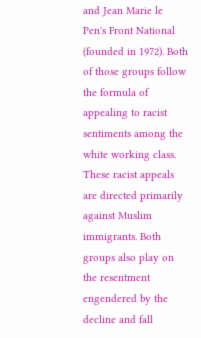and Jean Marie le Pen's Front National (founded in 1972). Both of those groups follow the formula of appealing to racist sentiments among the white working class. These racist appeals are directed primarily against Muslim immigrants. Both groups also play on the resentment engendered by the decline and fall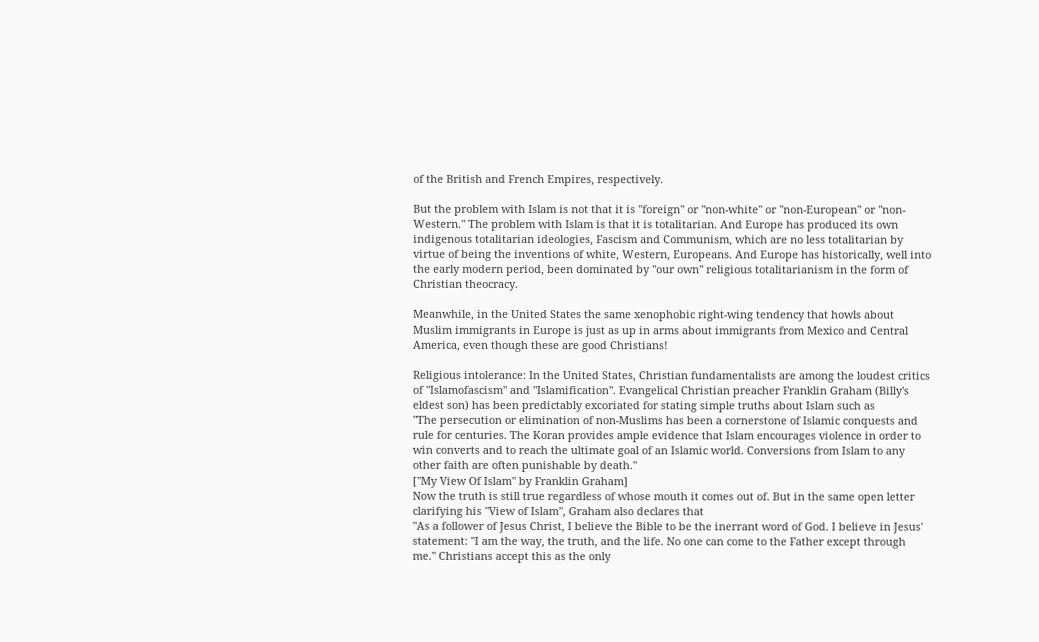of the British and French Empires, respectively.

But the problem with Islam is not that it is "foreign" or "non-white" or "non-European" or "non-Western." The problem with Islam is that it is totalitarian. And Europe has produced its own indigenous totalitarian ideologies, Fascism and Communism, which are no less totalitarian by virtue of being the inventions of white, Western, Europeans. And Europe has historically, well into the early modern period, been dominated by "our own" religious totalitarianism in the form of Christian theocracy.

Meanwhile, in the United States the same xenophobic right-wing tendency that howls about Muslim immigrants in Europe is just as up in arms about immigrants from Mexico and Central America, even though these are good Christians!

Religious intolerance: In the United States, Christian fundamentalists are among the loudest critics of "Islamofascism" and "Islamification". Evangelical Christian preacher Franklin Graham (Billy's eldest son) has been predictably excoriated for stating simple truths about Islam such as
"The persecution or elimination of non-Muslims has been a cornerstone of Islamic conquests and rule for centuries. The Koran provides ample evidence that Islam encourages violence in order to win converts and to reach the ultimate goal of an Islamic world. Conversions from Islam to any other faith are often punishable by death."
["My View Of Islam" by Franklin Graham]
Now the truth is still true regardless of whose mouth it comes out of. But in the same open letter clarifying his "View of Islam", Graham also declares that
"As a follower of Jesus Christ, I believe the Bible to be the inerrant word of God. I believe in Jesus' statement: "I am the way, the truth, and the life. No one can come to the Father except through me." Christians accept this as the only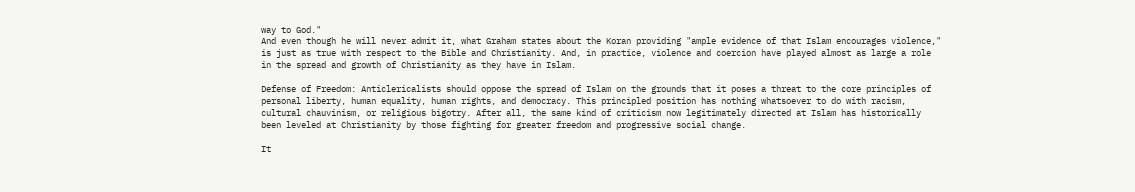way to God."
And even though he will never admit it, what Graham states about the Koran providing "ample evidence of that Islam encourages violence," is just as true with respect to the Bible and Christianity. And, in practice, violence and coercion have played almost as large a role in the spread and growth of Christianity as they have in Islam.

Defense of Freedom: Anticlericalists should oppose the spread of Islam on the grounds that it poses a threat to the core principles of personal liberty, human equality, human rights, and democracy. This principled position has nothing whatsoever to do with racism, cultural chauvinism, or religious bigotry. After all, the same kind of criticism now legitimately directed at Islam has historically been leveled at Christianity by those fighting for greater freedom and progressive social change.

It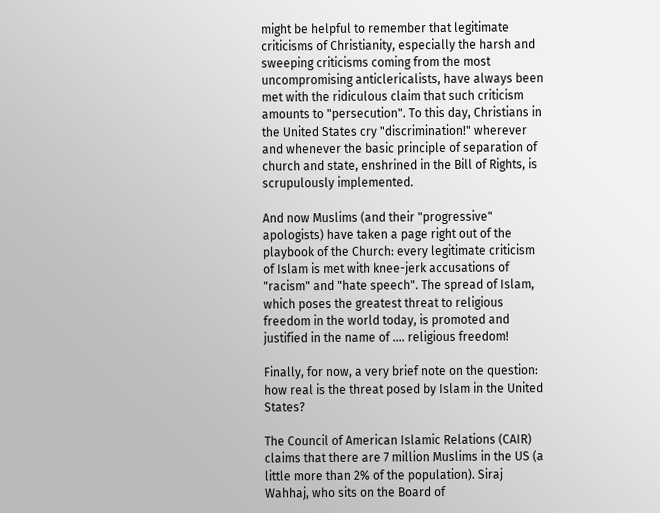might be helpful to remember that legitimate criticisms of Christianity, especially the harsh and sweeping criticisms coming from the most uncompromising anticlericalists, have always been met with the ridiculous claim that such criticism amounts to "persecution". To this day, Christians in the United States cry "discrimination!" wherever and whenever the basic principle of separation of church and state, enshrined in the Bill of Rights, is scrupulously implemented.

And now Muslims (and their "progressive" apologists) have taken a page right out of the playbook of the Church: every legitimate criticism of Islam is met with knee-jerk accusations of "racism" and "hate speech". The spread of Islam, which poses the greatest threat to religious freedom in the world today, is promoted and justified in the name of .... religious freedom!

Finally, for now, a very brief note on the question: how real is the threat posed by Islam in the United States?

The Council of American Islamic Relations (CAIR) claims that there are 7 million Muslims in the US (a little more than 2% of the population). Siraj Wahhaj, who sits on the Board of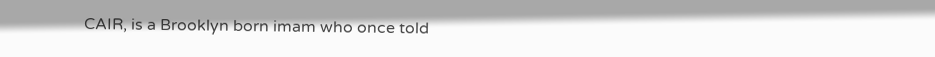CAIR, is a Brooklyn born imam who once told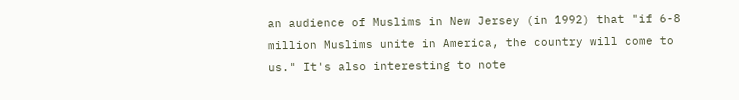an audience of Muslims in New Jersey (in 1992) that "if 6-8 million Muslims unite in America, the country will come to us." It's also interesting to note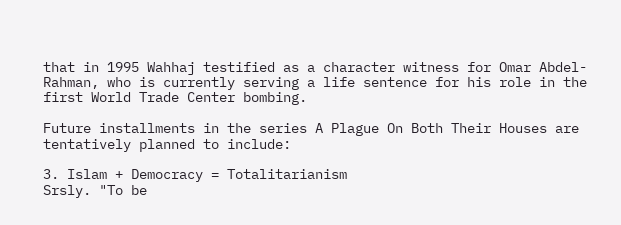that in 1995 Wahhaj testified as a character witness for Omar Abdel-Rahman, who is currently serving a life sentence for his role in the first World Trade Center bombing.

Future installments in the series A Plague On Both Their Houses are tentatively planned to include:

3. Islam + Democracy = Totalitarianism
Srsly. "To be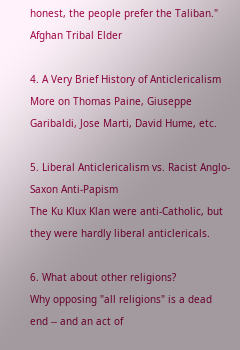honest, the people prefer the Taliban." Afghan Tribal Elder

4. A Very Brief History of Anticlericalism
More on Thomas Paine, Giuseppe Garibaldi, Jose Marti, David Hume, etc.

5. Liberal Anticlericalism vs. Racist Anglo-Saxon Anti-Papism
The Ku Klux Klan were anti-Catholic, but they were hardly liberal anticlericals.

6. What about other religions?
Why opposing "all religions" is a dead end -- and an act of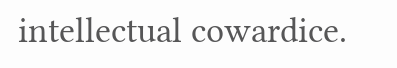intellectual cowardice.